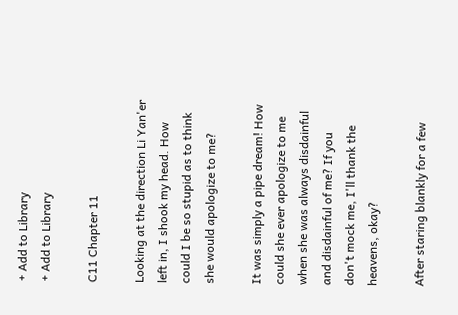+ Add to Library
+ Add to Library

C11 Chapter 11

Looking at the direction Li Yan'er left in, I shook my head. How could I be so stupid as to think she would apologize to me?

It was simply a pipe dream! How could she ever apologize to me when she was always disdainful and disdainful of me? If you don't mock me, I'll thank the heavens, okay?

After staring blankly for a few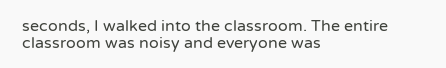seconds, I walked into the classroom. The entire classroom was noisy and everyone was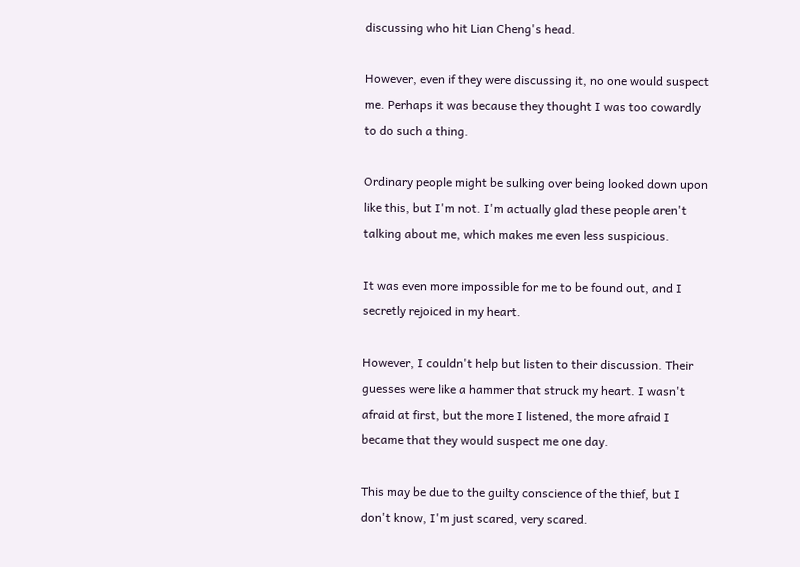discussing who hit Lian Cheng's head.

However, even if they were discussing it, no one would suspect me. Perhaps it was because they thought I was too cowardly to do such a thing.

Ordinary people might be sulking over being looked down upon like this, but I'm not. I'm actually glad these people aren't talking about me, which makes me even less suspicious.

It was even more impossible for me to be found out, and I secretly rejoiced in my heart.

However, I couldn't help but listen to their discussion. Their guesses were like a hammer that struck my heart. I wasn't afraid at first, but the more I listened, the more afraid I became that they would suspect me one day.

This may be due to the guilty conscience of the thief, but I don't know, I'm just scared, very scared.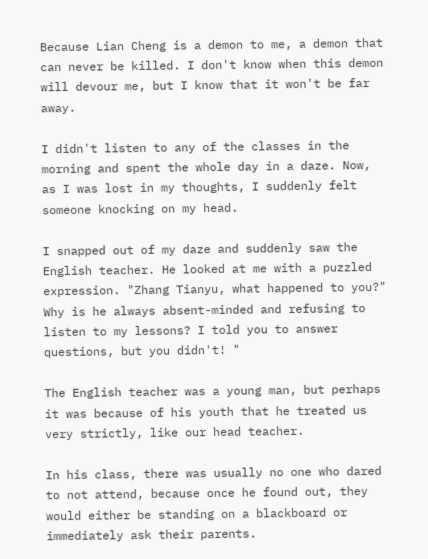Because Lian Cheng is a demon to me, a demon that can never be killed. I don't know when this demon will devour me, but I know that it won't be far away.

I didn't listen to any of the classes in the morning and spent the whole day in a daze. Now, as I was lost in my thoughts, I suddenly felt someone knocking on my head.

I snapped out of my daze and suddenly saw the English teacher. He looked at me with a puzzled expression. "Zhang Tianyu, what happened to you?" Why is he always absent-minded and refusing to listen to my lessons? I told you to answer questions, but you didn't! "

The English teacher was a young man, but perhaps it was because of his youth that he treated us very strictly, like our head teacher.

In his class, there was usually no one who dared to not attend, because once he found out, they would either be standing on a blackboard or immediately ask their parents.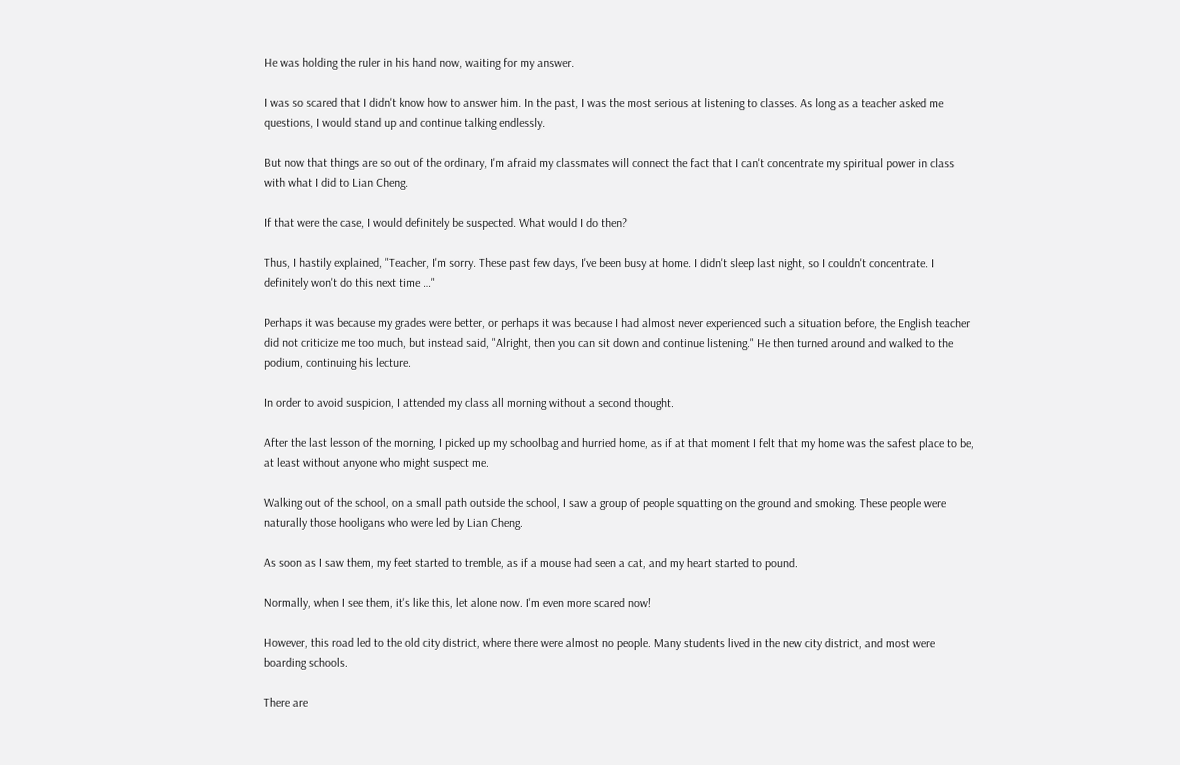He was holding the ruler in his hand now, waiting for my answer.

I was so scared that I didn't know how to answer him. In the past, I was the most serious at listening to classes. As long as a teacher asked me questions, I would stand up and continue talking endlessly.

But now that things are so out of the ordinary, I'm afraid my classmates will connect the fact that I can't concentrate my spiritual power in class with what I did to Lian Cheng.

If that were the case, I would definitely be suspected. What would I do then?

Thus, I hastily explained, "Teacher, I'm sorry. These past few days, I've been busy at home. I didn't sleep last night, so I couldn't concentrate. I definitely won't do this next time …"

Perhaps it was because my grades were better, or perhaps it was because I had almost never experienced such a situation before, the English teacher did not criticize me too much, but instead said, "Alright, then you can sit down and continue listening." He then turned around and walked to the podium, continuing his lecture.

In order to avoid suspicion, I attended my class all morning without a second thought.

After the last lesson of the morning, I picked up my schoolbag and hurried home, as if at that moment I felt that my home was the safest place to be, at least without anyone who might suspect me.

Walking out of the school, on a small path outside the school, I saw a group of people squatting on the ground and smoking. These people were naturally those hooligans who were led by Lian Cheng.

As soon as I saw them, my feet started to tremble, as if a mouse had seen a cat, and my heart started to pound.

Normally, when I see them, it's like this, let alone now. I'm even more scared now!

However, this road led to the old city district, where there were almost no people. Many students lived in the new city district, and most were boarding schools.

There are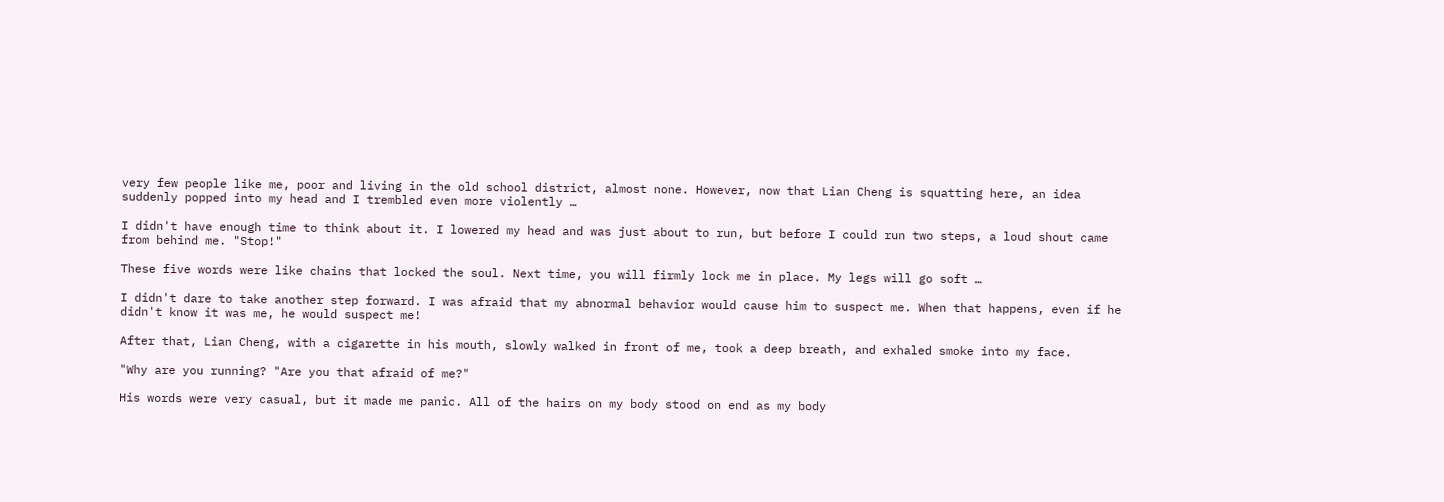very few people like me, poor and living in the old school district, almost none. However, now that Lian Cheng is squatting here, an idea suddenly popped into my head and I trembled even more violently …

I didn't have enough time to think about it. I lowered my head and was just about to run, but before I could run two steps, a loud shout came from behind me. "Stop!"

These five words were like chains that locked the soul. Next time, you will firmly lock me in place. My legs will go soft …

I didn't dare to take another step forward. I was afraid that my abnormal behavior would cause him to suspect me. When that happens, even if he didn't know it was me, he would suspect me!

After that, Lian Cheng, with a cigarette in his mouth, slowly walked in front of me, took a deep breath, and exhaled smoke into my face.

"Why are you running? "Are you that afraid of me?"

His words were very casual, but it made me panic. All of the hairs on my body stood on end as my body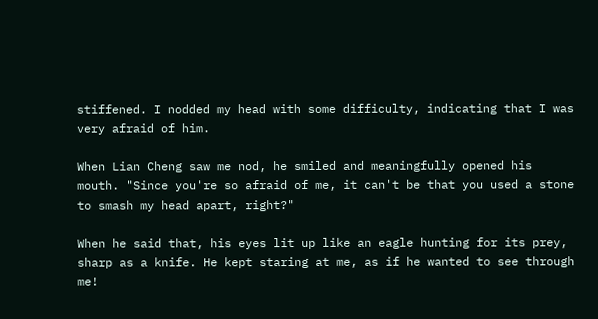stiffened. I nodded my head with some difficulty, indicating that I was very afraid of him.

When Lian Cheng saw me nod, he smiled and meaningfully opened his mouth. "Since you're so afraid of me, it can't be that you used a stone to smash my head apart, right?"

When he said that, his eyes lit up like an eagle hunting for its prey, sharp as a knife. He kept staring at me, as if he wanted to see through me!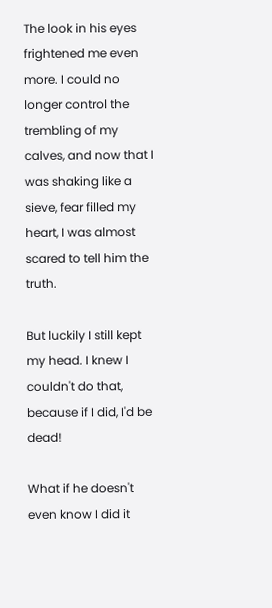The look in his eyes frightened me even more. I could no longer control the trembling of my calves, and now that I was shaking like a sieve, fear filled my heart, I was almost scared to tell him the truth.

But luckily I still kept my head. I knew I couldn't do that, because if I did, I'd be dead!

What if he doesn't even know I did it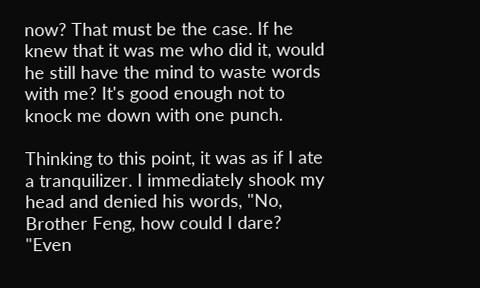now? That must be the case. If he knew that it was me who did it, would he still have the mind to waste words with me? It's good enough not to knock me down with one punch.

Thinking to this point, it was as if I ate a tranquilizer. I immediately shook my head and denied his words, "No, Brother Feng, how could I dare? "Even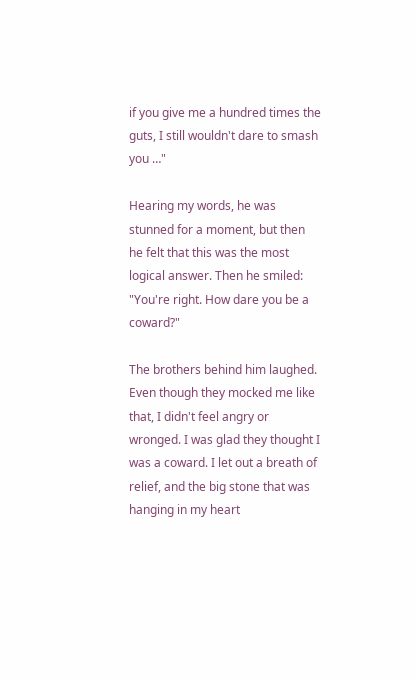if you give me a hundred times the guts, I still wouldn't dare to smash you …"

Hearing my words, he was stunned for a moment, but then he felt that this was the most logical answer. Then he smiled: "You're right. How dare you be a coward?"

The brothers behind him laughed. Even though they mocked me like that, I didn't feel angry or wronged. I was glad they thought I was a coward. I let out a breath of relief, and the big stone that was hanging in my heart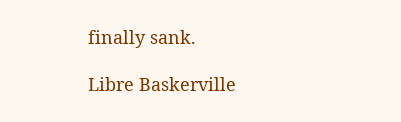finally sank.

Libre Baskerville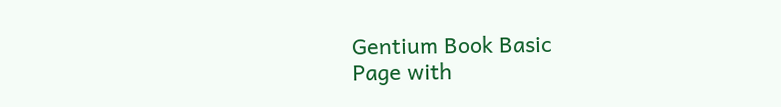Gentium Book Basic
Page with